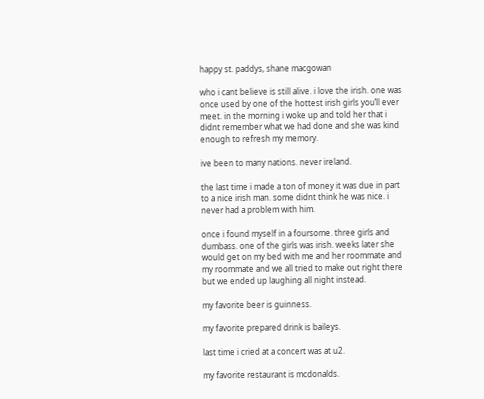happy st. paddys, shane macgowan

who i cant believe is still alive. i love the irish. one was once used by one of the hottest irish girls you’ll ever meet. in the morning i woke up and told her that i didnt remember what we had done and she was kind enough to refresh my memory.

ive been to many nations. never ireland.

the last time i made a ton of money it was due in part to a nice irish man. some didnt think he was nice. i never had a problem with him.

once i found myself in a foursome. three girls and dumbass. one of the girls was irish. weeks later she would get on my bed with me and her roommate and my roommate and we all tried to make out right there but we ended up laughing all night instead.

my favorite beer is guinness.

my favorite prepared drink is baileys.

last time i cried at a concert was at u2.

my favorite restaurant is mcdonalds.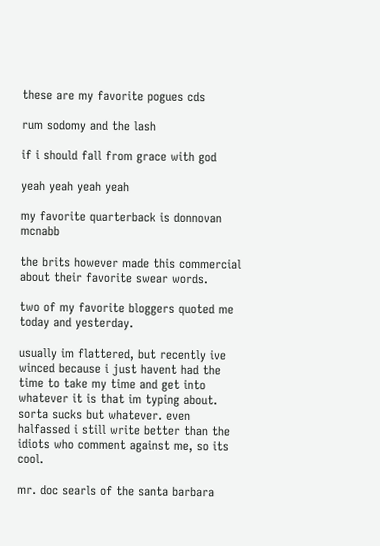these are my favorite pogues cds

rum sodomy and the lash

if i should fall from grace with god

yeah yeah yeah yeah

my favorite quarterback is donnovan mcnabb

the brits however made this commercial about their favorite swear words.

two of my favorite bloggers quoted me today and yesterday.

usually im flattered, but recently ive winced because i just havent had the time to take my time and get into whatever it is that im typing about. sorta sucks but whatever. even halfassed i still write better than the idiots who comment against me, so its cool.

mr. doc searls of the santa barbara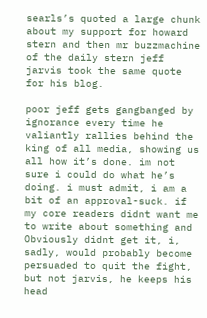searls’s quoted a large chunk about my support for howard stern and then mr buzzmachine of the daily stern jeff jarvis took the same quote for his blog.

poor jeff gets gangbanged by ignorance every time he valiantly rallies behind the king of all media, showing us all how it’s done. im not sure i could do what he’s doing. i must admit, i am a bit of an approval-suck. if my core readers didnt want me to write about something and Obviously didnt get it, i, sadly, would probably become persuaded to quit the fight, but not jarvis, he keeps his head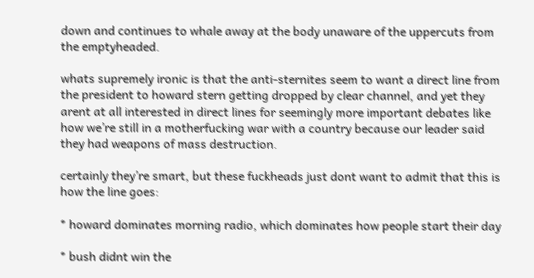down and continues to whale away at the body unaware of the uppercuts from the emptyheaded.

whats supremely ironic is that the anti-sternites seem to want a direct line from the president to howard stern getting dropped by clear channel, and yet they arent at all interested in direct lines for seemingly more important debates like how we’re still in a motherfucking war with a country because our leader said they had weapons of mass destruction.

certainly they’re smart, but these fuckheads just dont want to admit that this is how the line goes:

* howard dominates morning radio, which dominates how people start their day

* bush didnt win the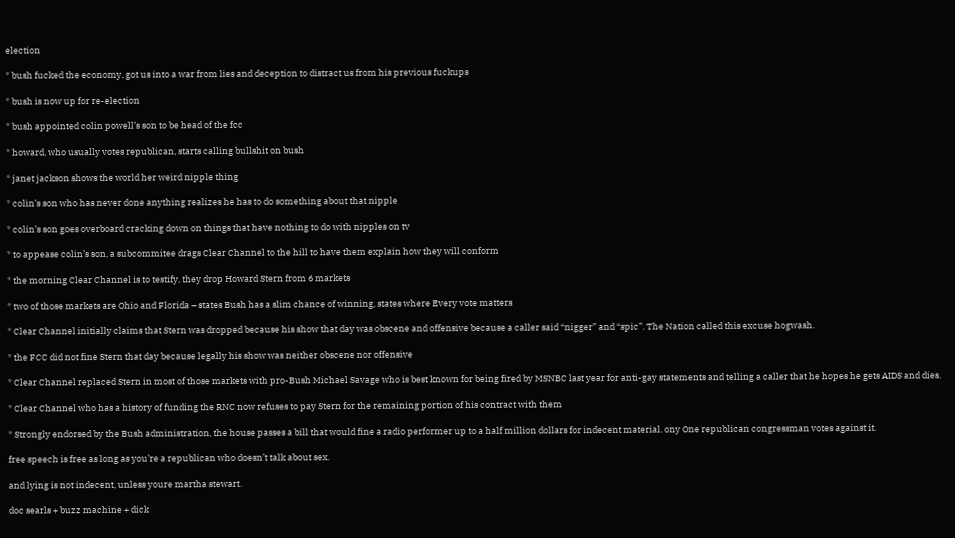election

* bush fucked the economy, got us into a war from lies and deception to distract us from his previous fuckups

* bush is now up for re-election

* bush appointed colin powell’s son to be head of the fcc

* howard, who usually votes republican, starts calling bullshit on bush

* janet jackson shows the world her weird nipple thing

* colin’s son who has never done anything realizes he has to do something about that nipple

* colin’s son goes overboard cracking down on things that have nothing to do with nipples on tv

* to appease colin’s son, a subcommitee drags Clear Channel to the hill to have them explain how they will conform

* the morning Clear Channel is to testify, they drop Howard Stern from 6 markets

* two of those markets are Ohio and Florida – states Bush has a slim chance of winning, states where Every vote matters

* Clear Channel initially claims that Stern was dropped because his show that day was obscene and offensive because a caller said “nigger” and “spic”. The Nation called this excuse hogwash.

* the FCC did not fine Stern that day because legally his show was neither obscene nor offensive

* Clear Channel replaced Stern in most of those markets with pro-Bush Michael Savage who is best known for being fired by MSNBC last year for anti-gay statements and telling a caller that he hopes he gets AIDS and dies.

* Clear Channel who has a history of funding the RNC now refuses to pay Stern for the remaining portion of his contract with them

* Strongly endorsed by the Bush administration, the house passes a bill that would fine a radio performer up to a half million dollars for indecent material. ony One republican congressman votes against it.

free speech is free as long as you’re a republican who doesn’t talk about sex.

and lying is not indecent, unless youre martha stewart.

doc searls + buzz machine + dick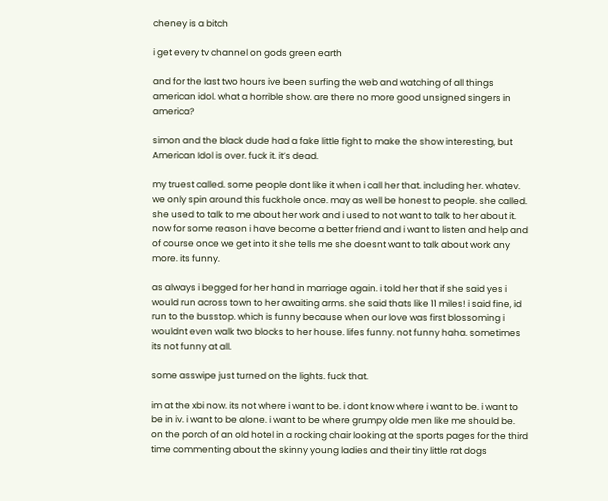cheney is a bitch

i get every tv channel on gods green earth

and for the last two hours ive been surfing the web and watching of all things american idol. what a horrible show. are there no more good unsigned singers in america?

simon and the black dude had a fake little fight to make the show interesting, but American Idol is over. fuck it. it’s dead.

my truest called. some people dont like it when i call her that. including her. whatev. we only spin around this fuckhole once. may as well be honest to people. she called. she used to talk to me about her work and i used to not want to talk to her about it. now for some reason i have become a better friend and i want to listen and help and of course once we get into it she tells me she doesnt want to talk about work any more. its funny.

as always i begged for her hand in marriage again. i told her that if she said yes i would run across town to her awaiting arms. she said thats like 11 miles! i said fine, id run to the busstop. which is funny because when our love was first blossoming i wouldnt even walk two blocks to her house. lifes funny. not funny haha. sometimes its not funny at all.

some asswipe just turned on the lights. fuck that.

im at the xbi now. its not where i want to be. i dont know where i want to be. i want to be in iv. i want to be alone. i want to be where grumpy olde men like me should be. on the porch of an old hotel in a rocking chair looking at the sports pages for the third time commenting about the skinny young ladies and their tiny little rat dogs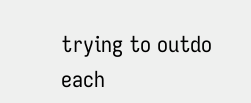trying to outdo each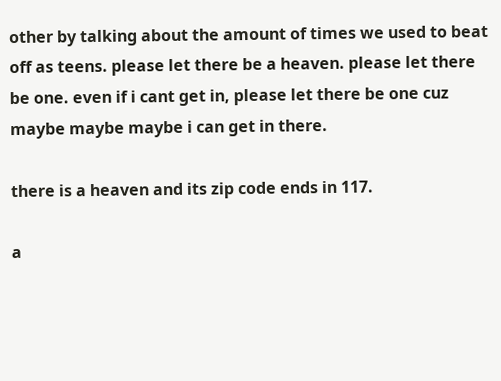other by talking about the amount of times we used to beat off as teens. please let there be a heaven. please let there be one. even if i cant get in, please let there be one cuz maybe maybe maybe i can get in there.

there is a heaven and its zip code ends in 117.

a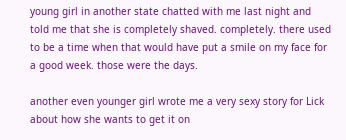young girl in another state chatted with me last night and told me that she is completely shaved. completely. there used to be a time when that would have put a smile on my face for a good week. those were the days.

another even younger girl wrote me a very sexy story for Lick about how she wants to get it on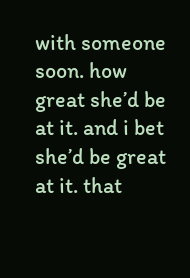with someone soon. how great she’d be at it. and i bet she’d be great at it. that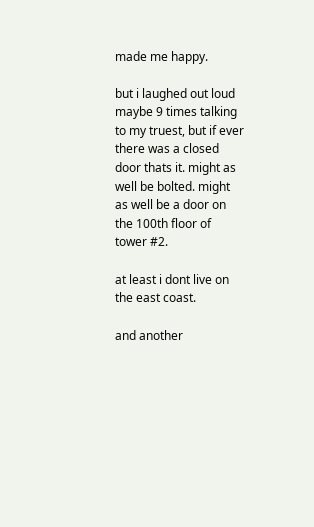made me happy.

but i laughed out loud maybe 9 times talking to my truest, but if ever there was a closed door thats it. might as well be bolted. might as well be a door on the 100th floor of tower #2.

at least i dont live on the east coast.

and another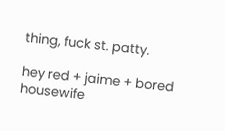thing, fuck st. patty.

hey red + jaime + bored housewife